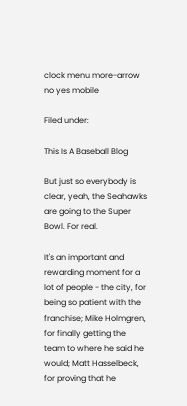clock menu more-arrow no yes mobile

Filed under:

This Is A Baseball Blog

But just so everybody is clear, yeah, the Seahawks are going to the Super Bowl. For real.

It's an important and rewarding moment for a lot of people - the city, for being so patient with the franchise; Mike Holmgren, for finally getting the team to where he said he would; Matt Hasselbeck, for proving that he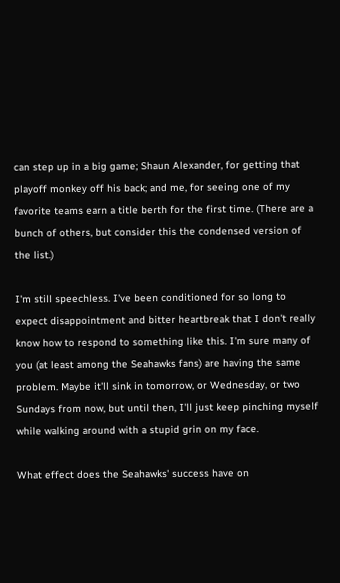can step up in a big game; Shaun Alexander, for getting that playoff monkey off his back; and me, for seeing one of my favorite teams earn a title berth for the first time. (There are a bunch of others, but consider this the condensed version of the list.)

I'm still speechless. I've been conditioned for so long to expect disappointment and bitter heartbreak that I don't really know how to respond to something like this. I'm sure many of you (at least among the Seahawks fans) are having the same problem. Maybe it'll sink in tomorrow, or Wednesday, or two Sundays from now, but until then, I'll just keep pinching myself while walking around with a stupid grin on my face.

What effect does the Seahawks' success have on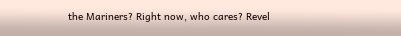the Mariners? Right now, who cares? Revel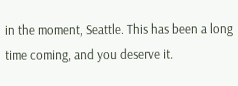in the moment, Seattle. This has been a long time coming, and you deserve it.